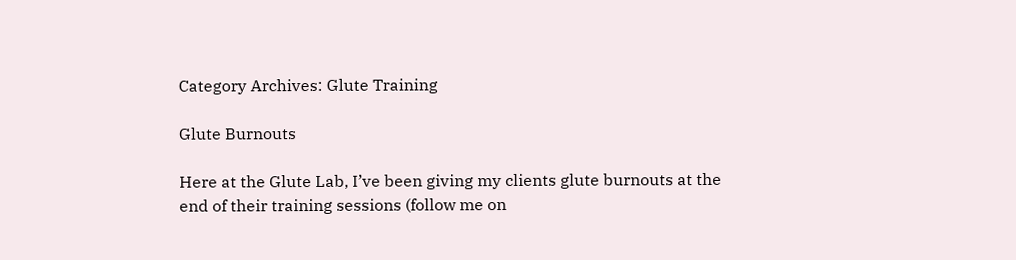Category Archives: Glute Training

Glute Burnouts

Here at the Glute Lab, I’ve been giving my clients glute burnouts at the end of their training sessions (follow me on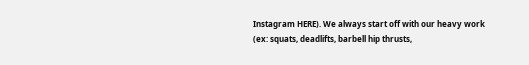Instagram HERE). We always start off with our heavy work (ex: squats, deadlifts, barbell hip thrusts,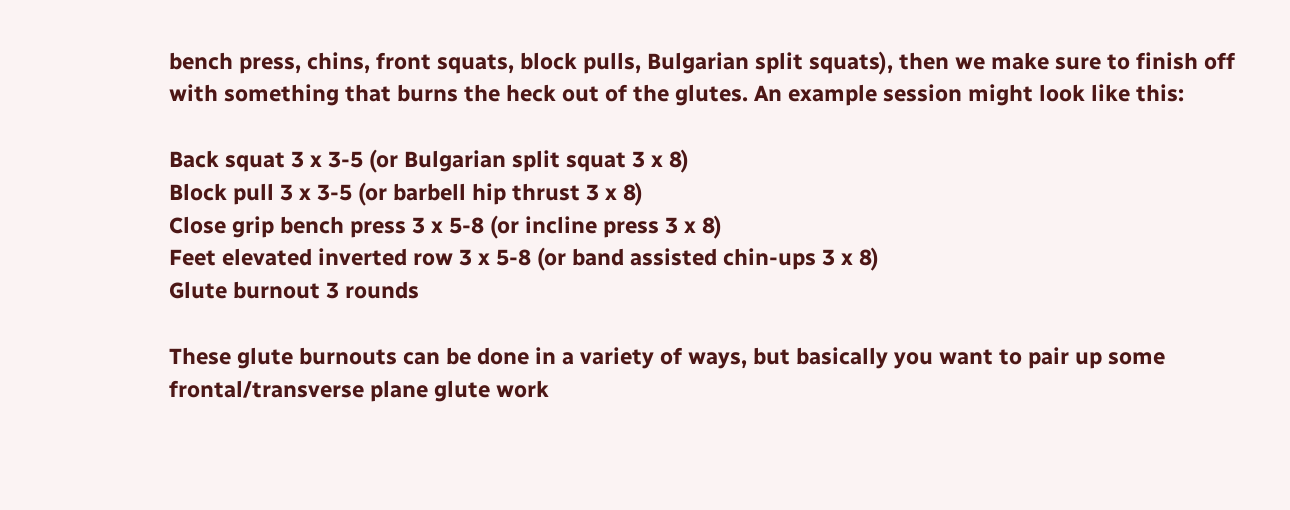bench press, chins, front squats, block pulls, Bulgarian split squats), then we make sure to finish off with something that burns the heck out of the glutes. An example session might look like this:

Back squat 3 x 3-5 (or Bulgarian split squat 3 x 8)
Block pull 3 x 3-5 (or barbell hip thrust 3 x 8)
Close grip bench press 3 x 5-8 (or incline press 3 x 8)
Feet elevated inverted row 3 x 5-8 (or band assisted chin-ups 3 x 8)
Glute burnout 3 rounds

These glute burnouts can be done in a variety of ways, but basically you want to pair up some frontal/transverse plane glute work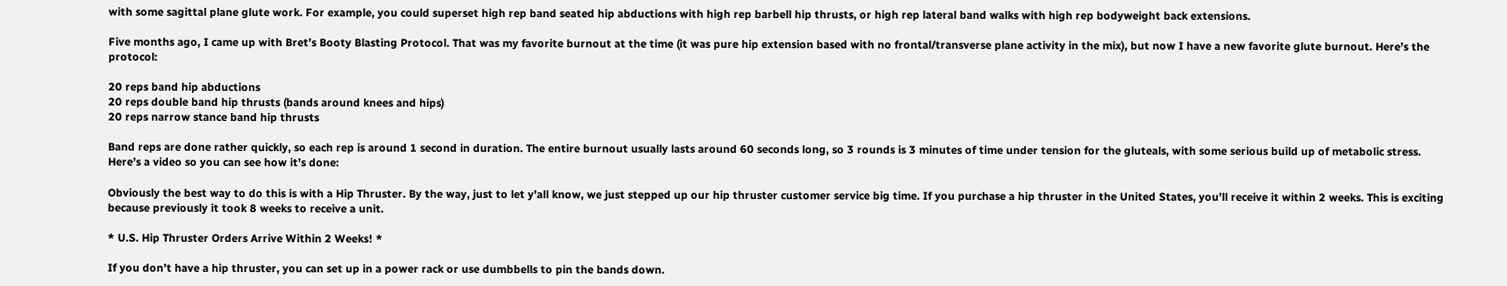with some sagittal plane glute work. For example, you could superset high rep band seated hip abductions with high rep barbell hip thrusts, or high rep lateral band walks with high rep bodyweight back extensions.

Five months ago, I came up with Bret’s Booty Blasting Protocol. That was my favorite burnout at the time (it was pure hip extension based with no frontal/transverse plane activity in the mix), but now I have a new favorite glute burnout. Here’s the protocol:

20 reps band hip abductions
20 reps double band hip thrusts (bands around knees and hips)
20 reps narrow stance band hip thrusts

Band reps are done rather quickly, so each rep is around 1 second in duration. The entire burnout usually lasts around 60 seconds long, so 3 rounds is 3 minutes of time under tension for the gluteals, with some serious build up of metabolic stress. Here’s a video so you can see how it’s done:

Obviously the best way to do this is with a Hip Thruster. By the way, just to let y’all know, we just stepped up our hip thruster customer service big time. If you purchase a hip thruster in the United States, you’ll receive it within 2 weeks. This is exciting because previously it took 8 weeks to receive a unit.

* U.S. Hip Thruster Orders Arrive Within 2 Weeks! *

If you don’t have a hip thruster, you can set up in a power rack or use dumbbells to pin the bands down.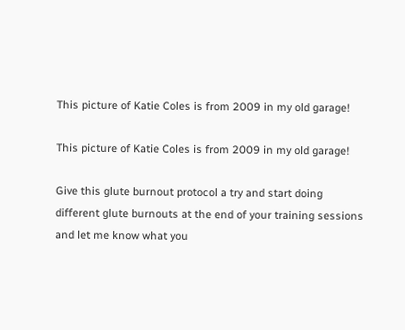This picture of Katie Coles is from 2009 in my old garage!

This picture of Katie Coles is from 2009 in my old garage!

Give this glute burnout protocol a try and start doing different glute burnouts at the end of your training sessions and let me know what you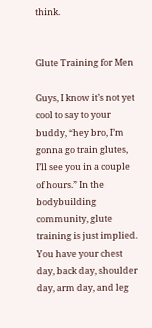think.


Glute Training for Men

Guys, I know it’s not yet cool to say to your buddy, “hey bro, I’m gonna go train glutes, I’ll see you in a couple of hours.” In the bodybuilding community, glute training is just implied. You have your chest day, back day, shoulder day, arm day, and leg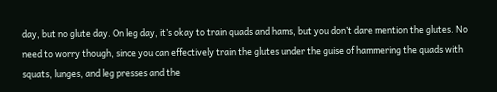day, but no glute day. On leg day, it’s okay to train quads and hams, but you don’t dare mention the glutes. No need to worry though, since you can effectively train the glutes under the guise of hammering the quads with squats, lunges, and leg presses and the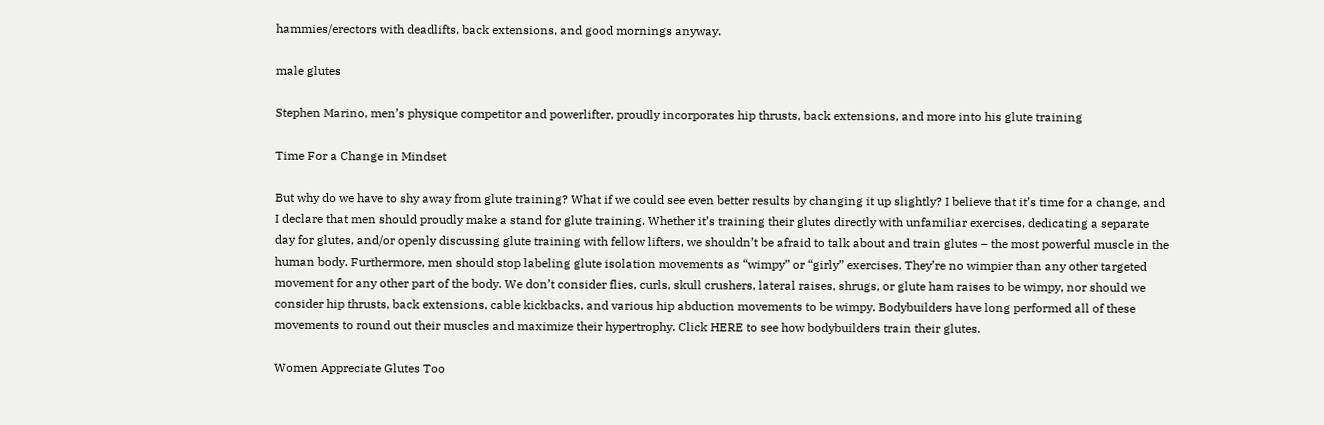hammies/erectors with deadlifts, back extensions, and good mornings anyway.

male glutes

Stephen Marino, men’s physique competitor and powerlifter, proudly incorporates hip thrusts, back extensions, and more into his glute training

Time For a Change in Mindset

But why do we have to shy away from glute training? What if we could see even better results by changing it up slightly? I believe that it’s time for a change, and I declare that men should proudly make a stand for glute training. Whether it’s training their glutes directly with unfamiliar exercises, dedicating a separate day for glutes, and/or openly discussing glute training with fellow lifters, we shouldn’t be afraid to talk about and train glutes – the most powerful muscle in the human body. Furthermore, men should stop labeling glute isolation movements as “wimpy” or “girly” exercises. They’re no wimpier than any other targeted movement for any other part of the body. We don’t consider flies, curls, skull crushers, lateral raises, shrugs, or glute ham raises to be wimpy, nor should we consider hip thrusts, back extensions, cable kickbacks, and various hip abduction movements to be wimpy. Bodybuilders have long performed all of these movements to round out their muscles and maximize their hypertrophy. Click HERE to see how bodybuilders train their glutes.

Women Appreciate Glutes Too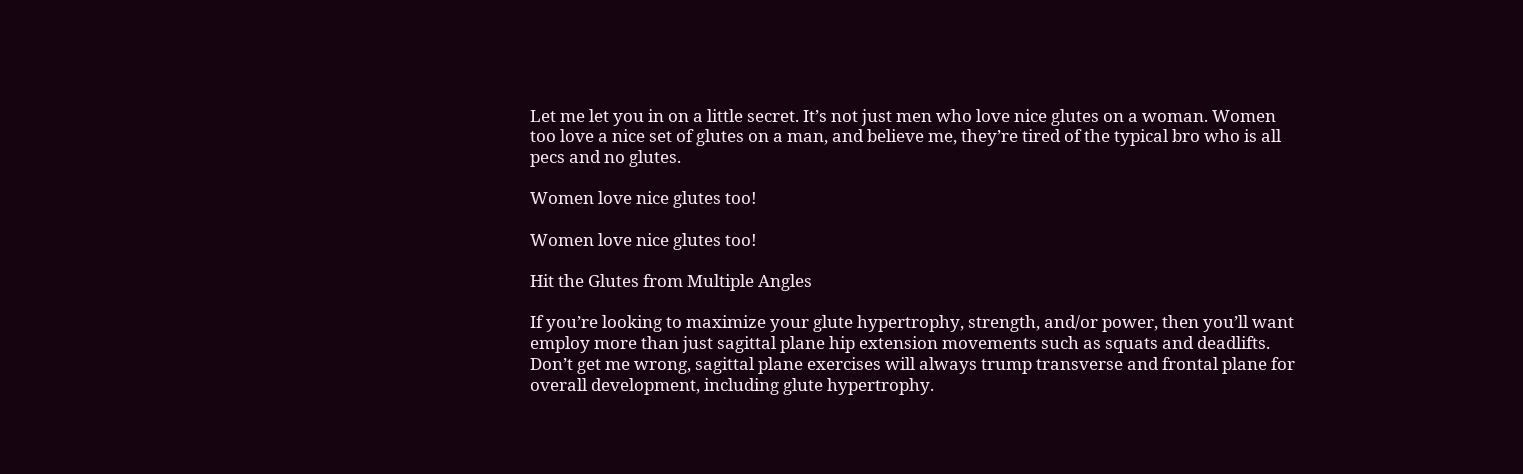Let me let you in on a little secret. It’s not just men who love nice glutes on a woman. Women too love a nice set of glutes on a man, and believe me, they’re tired of the typical bro who is all pecs and no glutes.

Women love nice glutes too!

Women love nice glutes too!

Hit the Glutes from Multiple Angles

If you’re looking to maximize your glute hypertrophy, strength, and/or power, then you’ll want employ more than just sagittal plane hip extension movements such as squats and deadlifts. Don’t get me wrong, sagittal plane exercises will always trump transverse and frontal plane for overall development, including glute hypertrophy.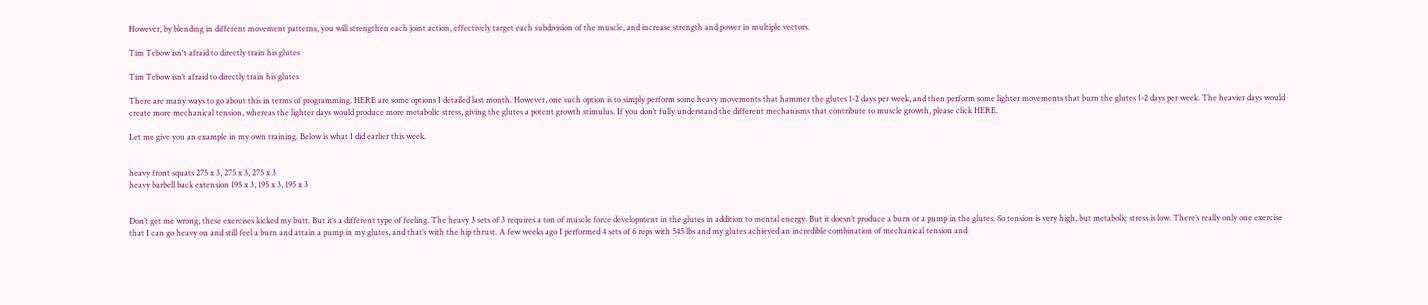However, by blending in different movement patterns, you will strengthen each joint action, effectively target each subdivision of the muscle, and increase strength and power in multiple vectors.

Tim Tebow isn't afraid to directly train his glutes

Tim Tebow isn’t afraid to directly train his glutes

There are many ways to go about this in terms of programming. HERE are some options I detailed last month. However, one such option is to simply perform some heavy movements that hammer the glutes 1-2 days per week, and then perform some lighter movements that burn the glutes 1-2 days per week. The heavier days would create more mechanical tension, whereas the lighter days would produce more metabolic stress, giving the glutes a potent growth stimulus. If you don’t fully understand the different mechanisms that contribute to muscle growth, please click HERE.

Let me give you an example in my own training. Below is what I did earlier this week.


heavy front squats 275 x 3, 275 x 3, 275 x 3
heavy barbell back extension 195 x 3, 195 x 3, 195 x 3


Don’t get me wrong, these exercises kicked my butt. But it’s a different type of feeling. The heavy 3 sets of 3 requires a ton of muscle force development in the glutes in addition to mental energy. But it doesn’t produce a burn or a pump in the glutes. So tension is very high, but metabolic stress is low. There’s really only one exercise that I can go heavy on and still feel a burn and attain a pump in my glutes, and that’s with the hip thrust. A few weeks ago I performed 4 sets of 6 reps with 545 lbs and my glutes achieved an incredible combination of mechanical tension and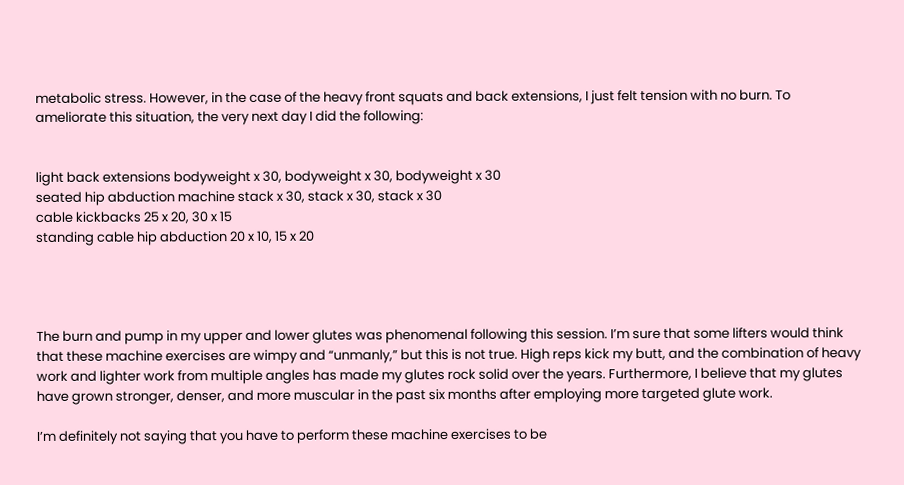metabolic stress. However, in the case of the heavy front squats and back extensions, I just felt tension with no burn. To ameliorate this situation, the very next day I did the following:


light back extensions bodyweight x 30, bodyweight x 30, bodyweight x 30
seated hip abduction machine stack x 30, stack x 30, stack x 30
cable kickbacks 25 x 20, 30 x 15
standing cable hip abduction 20 x 10, 15 x 20




The burn and pump in my upper and lower glutes was phenomenal following this session. I’m sure that some lifters would think that these machine exercises are wimpy and “unmanly,” but this is not true. High reps kick my butt, and the combination of heavy work and lighter work from multiple angles has made my glutes rock solid over the years. Furthermore, I believe that my glutes have grown stronger, denser, and more muscular in the past six months after employing more targeted glute work.

I’m definitely not saying that you have to perform these machine exercises to be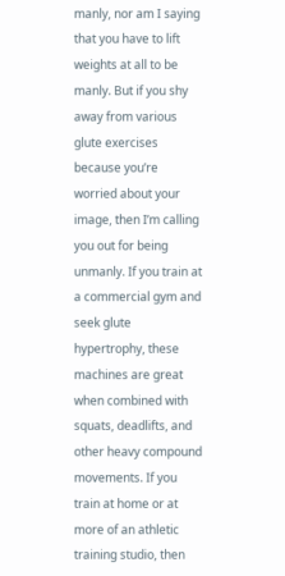manly, nor am I saying that you have to lift weights at all to be manly. But if you shy away from various glute exercises because you’re worried about your image, then I’m calling you out for being unmanly. If you train at a commercial gym and seek glute hypertrophy, these machines are great when combined with squats, deadlifts, and other heavy compound movements. If you train at home or at more of an athletic training studio, then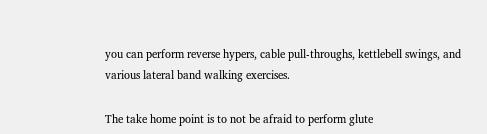you can perform reverse hypers, cable pull-throughs, kettlebell swings, and various lateral band walking exercises.

The take home point is to not be afraid to perform glute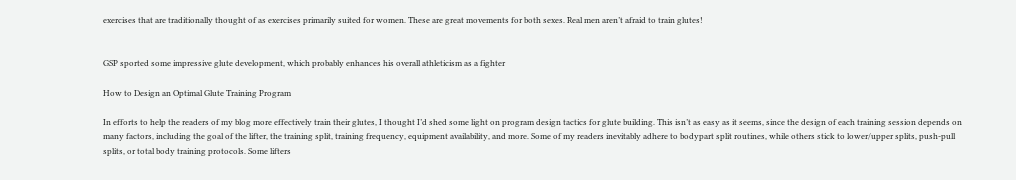exercises that are traditionally thought of as exercises primarily suited for women. These are great movements for both sexes. Real men aren’t afraid to train glutes!


GSP sported some impressive glute development, which probably enhances his overall athleticism as a fighter

How to Design an Optimal Glute Training Program

In efforts to help the readers of my blog more effectively train their glutes, I thought I’d shed some light on program design tactics for glute building. This isn’t as easy as it seems, since the design of each training session depends on many factors, including the goal of the lifter, the training split, training frequency, equipment availability, and more. Some of my readers inevitably adhere to bodypart split routines, while others stick to lower/upper splits, push-pull splits, or total body training protocols. Some lifters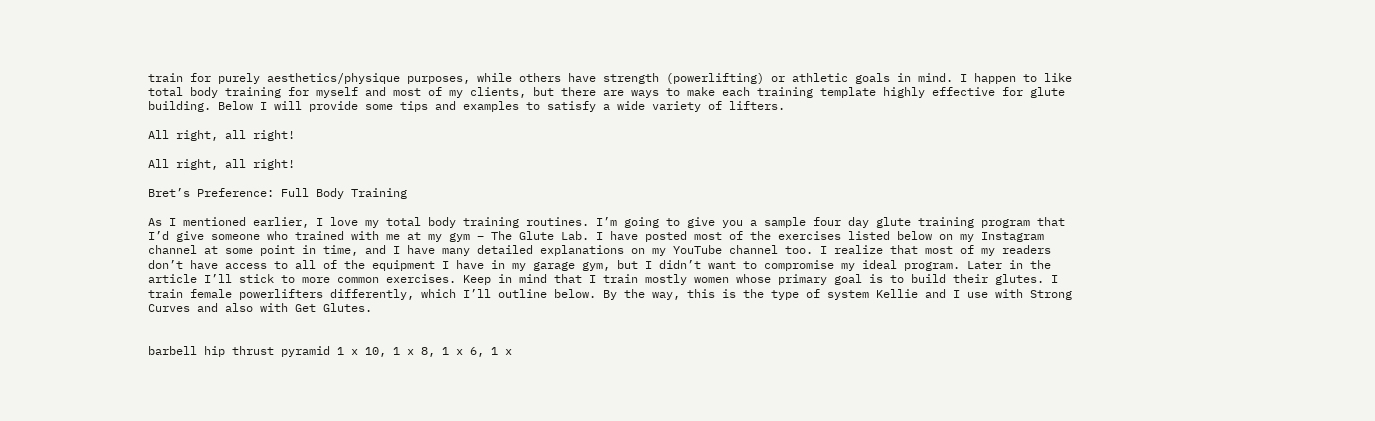train for purely aesthetics/physique purposes, while others have strength (powerlifting) or athletic goals in mind. I happen to like total body training for myself and most of my clients, but there are ways to make each training template highly effective for glute building. Below I will provide some tips and examples to satisfy a wide variety of lifters.

All right, all right!

All right, all right!

Bret’s Preference: Full Body Training

As I mentioned earlier, I love my total body training routines. I’m going to give you a sample four day glute training program that I’d give someone who trained with me at my gym – The Glute Lab. I have posted most of the exercises listed below on my Instagram channel at some point in time, and I have many detailed explanations on my YouTube channel too. I realize that most of my readers don’t have access to all of the equipment I have in my garage gym, but I didn’t want to compromise my ideal program. Later in the article I’ll stick to more common exercises. Keep in mind that I train mostly women whose primary goal is to build their glutes. I train female powerlifters differently, which I’ll outline below. By the way, this is the type of system Kellie and I use with Strong Curves and also with Get Glutes.


barbell hip thrust pyramid 1 x 10, 1 x 8, 1 x 6, 1 x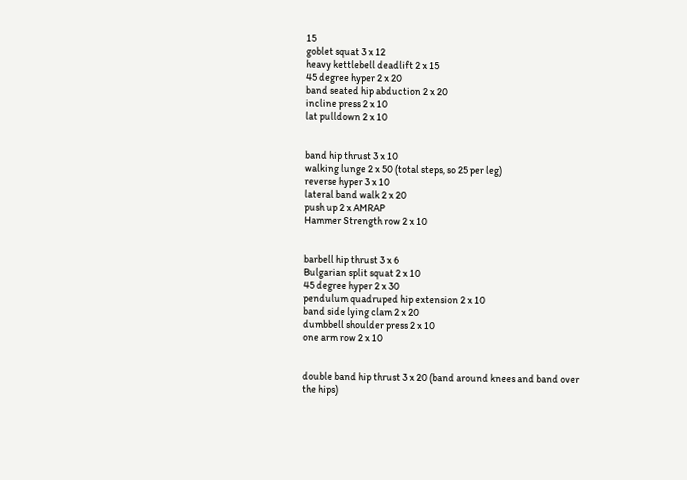15
goblet squat 3 x 12
heavy kettlebell deadlift 2 x 15
45 degree hyper 2 x 20
band seated hip abduction 2 x 20
incline press 2 x 10
lat pulldown 2 x 10


band hip thrust 3 x 10
walking lunge 2 x 50 (total steps, so 25 per leg)
reverse hyper 3 x 10
lateral band walk 2 x 20
push up 2 x AMRAP
Hammer Strength row 2 x 10


barbell hip thrust 3 x 6
Bulgarian split squat 2 x 10
45 degree hyper 2 x 30
pendulum quadruped hip extension 2 x 10
band side lying clam 2 x 20
dumbbell shoulder press 2 x 10
one arm row 2 x 10


double band hip thrust 3 x 20 (band around knees and band over the hips)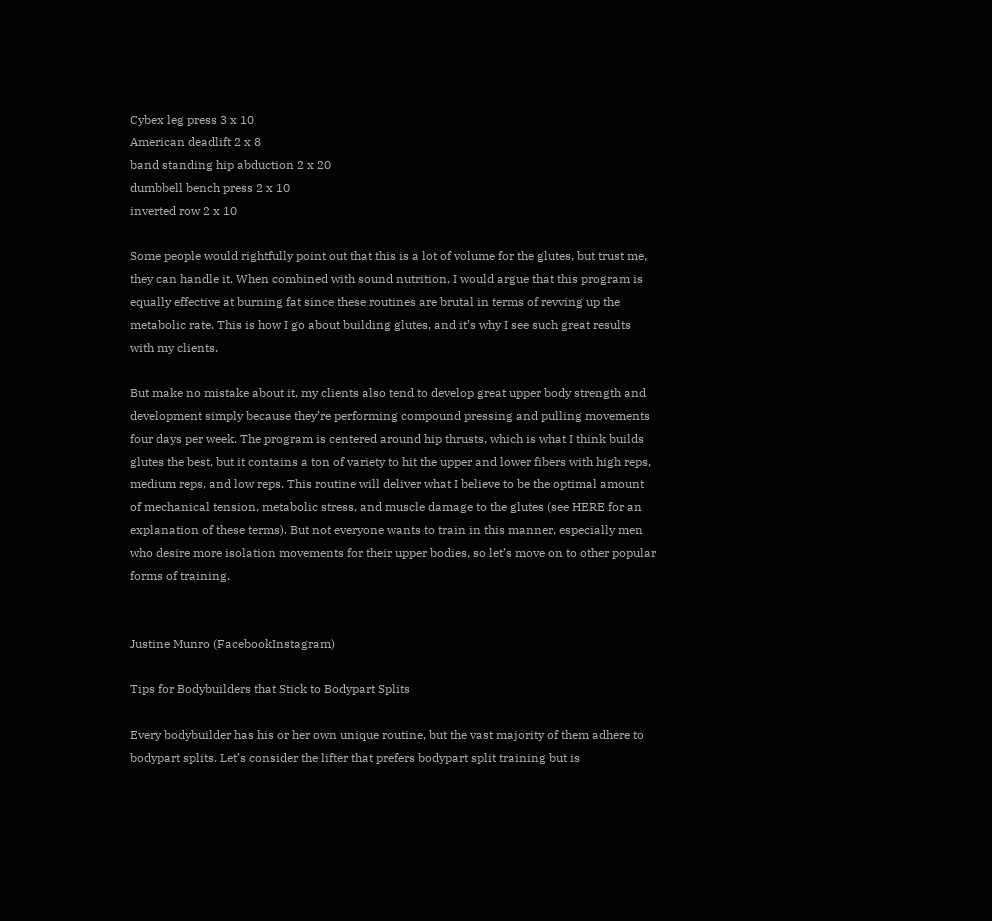Cybex leg press 3 x 10
American deadlift 2 x 8
band standing hip abduction 2 x 20
dumbbell bench press 2 x 10
inverted row 2 x 10

Some people would rightfully point out that this is a lot of volume for the glutes, but trust me, they can handle it. When combined with sound nutrition, I would argue that this program is equally effective at burning fat since these routines are brutal in terms of revving up the metabolic rate. This is how I go about building glutes, and it’s why I see such great results with my clients.

But make no mistake about it, my clients also tend to develop great upper body strength and development simply because they’re performing compound pressing and pulling movements four days per week. The program is centered around hip thrusts, which is what I think builds glutes the best, but it contains a ton of variety to hit the upper and lower fibers with high reps, medium reps, and low reps. This routine will deliver what I believe to be the optimal amount of mechanical tension, metabolic stress, and muscle damage to the glutes (see HERE for an explanation of these terms). But not everyone wants to train in this manner, especially men who desire more isolation movements for their upper bodies, so let’s move on to other popular forms of training.


Justine Munro (FacebookInstagram)

Tips for Bodybuilders that Stick to Bodypart Splits

Every bodybuilder has his or her own unique routine, but the vast majority of them adhere to bodypart splits. Let’s consider the lifter that prefers bodypart split training but is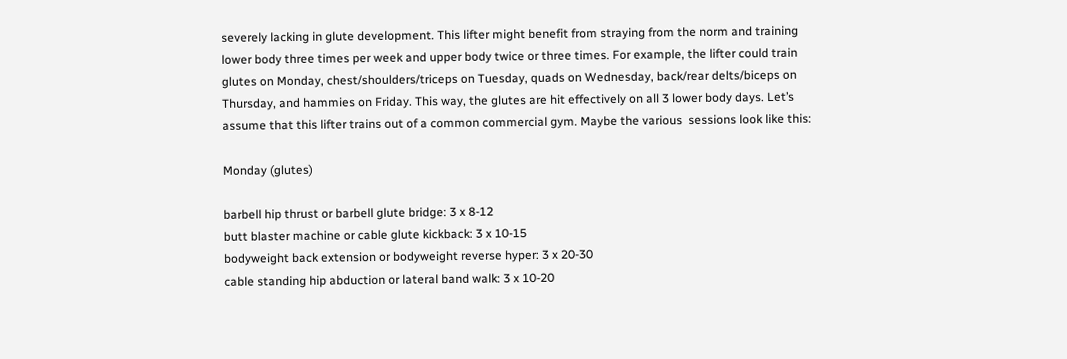severely lacking in glute development. This lifter might benefit from straying from the norm and training lower body three times per week and upper body twice or three times. For example, the lifter could train glutes on Monday, chest/shoulders/triceps on Tuesday, quads on Wednesday, back/rear delts/biceps on Thursday, and hammies on Friday. This way, the glutes are hit effectively on all 3 lower body days. Let’s assume that this lifter trains out of a common commercial gym. Maybe the various  sessions look like this:

Monday (glutes)

barbell hip thrust or barbell glute bridge: 3 x 8-12
butt blaster machine or cable glute kickback: 3 x 10-15
bodyweight back extension or bodyweight reverse hyper: 3 x 20-30
cable standing hip abduction or lateral band walk: 3 x 10-20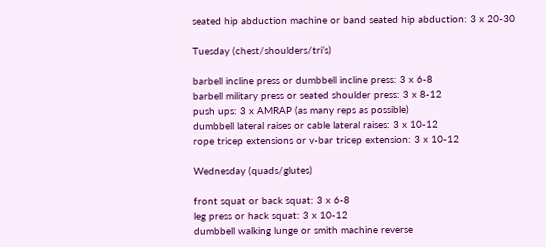seated hip abduction machine or band seated hip abduction: 3 x 20-30

Tuesday (chest/shoulders/tri’s)

barbell incline press or dumbbell incline press: 3 x 6-8
barbell military press or seated shoulder press: 3 x 8-12
push ups: 3 x AMRAP (as many reps as possible)
dumbbell lateral raises or cable lateral raises: 3 x 10-12
rope tricep extensions or v-bar tricep extension: 3 x 10-12

Wednesday (quads/glutes)

front squat or back squat: 3 x 6-8
leg press or hack squat: 3 x 10-12
dumbbell walking lunge or smith machine reverse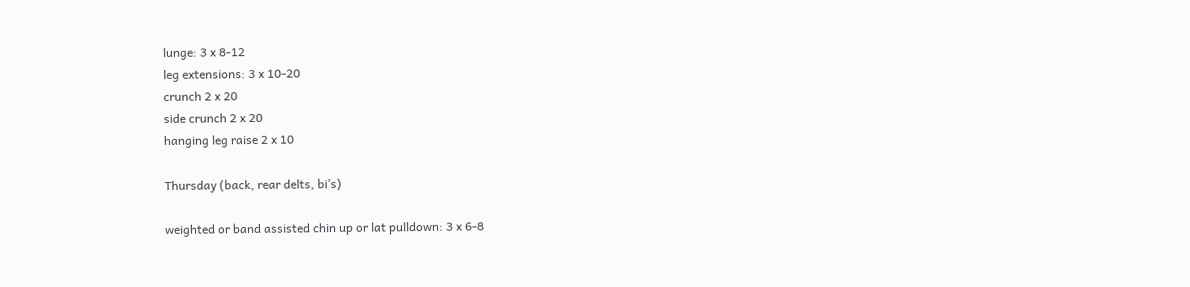lunge: 3 x 8-12
leg extensions: 3 x 10-20
crunch 2 x 20
side crunch 2 x 20
hanging leg raise 2 x 10

Thursday (back, rear delts, bi’s)

weighted or band assisted chin up or lat pulldown: 3 x 6-8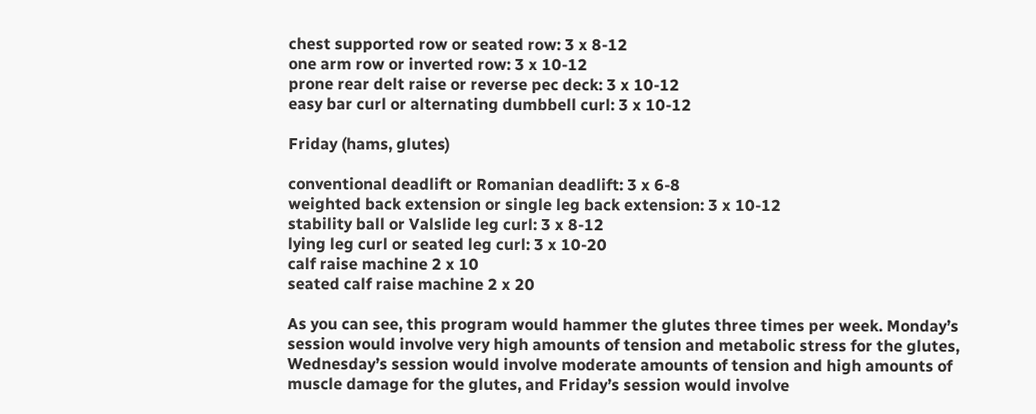chest supported row or seated row: 3 x 8-12
one arm row or inverted row: 3 x 10-12
prone rear delt raise or reverse pec deck: 3 x 10-12
easy bar curl or alternating dumbbell curl: 3 x 10-12

Friday (hams, glutes)

conventional deadlift or Romanian deadlift: 3 x 6-8
weighted back extension or single leg back extension: 3 x 10-12
stability ball or Valslide leg curl: 3 x 8-12
lying leg curl or seated leg curl: 3 x 10-20
calf raise machine 2 x 10
seated calf raise machine 2 x 20

As you can see, this program would hammer the glutes three times per week. Monday’s session would involve very high amounts of tension and metabolic stress for the glutes, Wednesday’s session would involve moderate amounts of tension and high amounts of muscle damage for the glutes, and Friday’s session would involve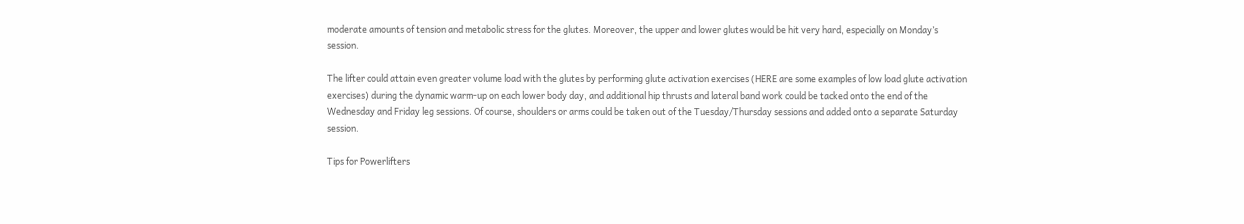moderate amounts of tension and metabolic stress for the glutes. Moreover, the upper and lower glutes would be hit very hard, especially on Monday’s session.

The lifter could attain even greater volume load with the glutes by performing glute activation exercises (HERE are some examples of low load glute activation exercises) during the dynamic warm-up on each lower body day, and additional hip thrusts and lateral band work could be tacked onto the end of the Wednesday and Friday leg sessions. Of course, shoulders or arms could be taken out of the Tuesday/Thursday sessions and added onto a separate Saturday session.

Tips for Powerlifters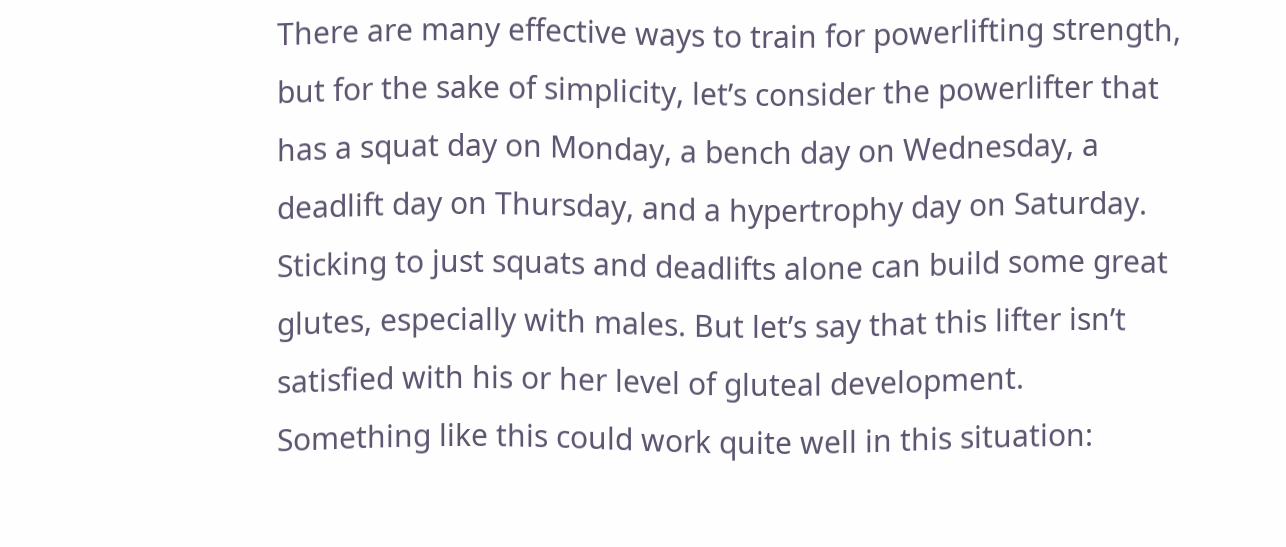There are many effective ways to train for powerlifting strength, but for the sake of simplicity, let’s consider the powerlifter that has a squat day on Monday, a bench day on Wednesday, a deadlift day on Thursday, and a hypertrophy day on Saturday. Sticking to just squats and deadlifts alone can build some great glutes, especially with males. But let’s say that this lifter isn’t satisfied with his or her level of gluteal development. Something like this could work quite well in this situation: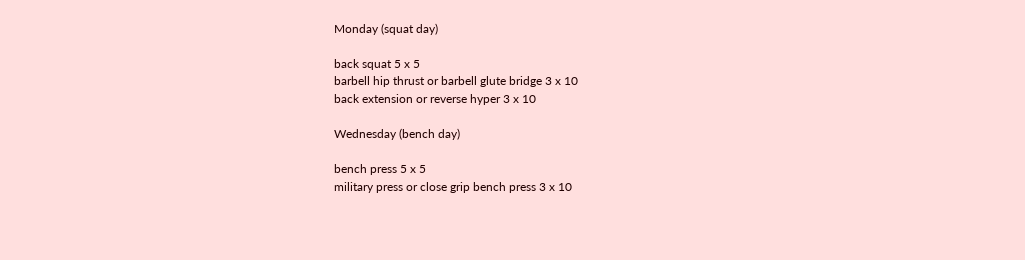Monday (squat day)

back squat 5 x 5
barbell hip thrust or barbell glute bridge 3 x 10
back extension or reverse hyper 3 x 10

Wednesday (bench day)

bench press 5 x 5
military press or close grip bench press 3 x 10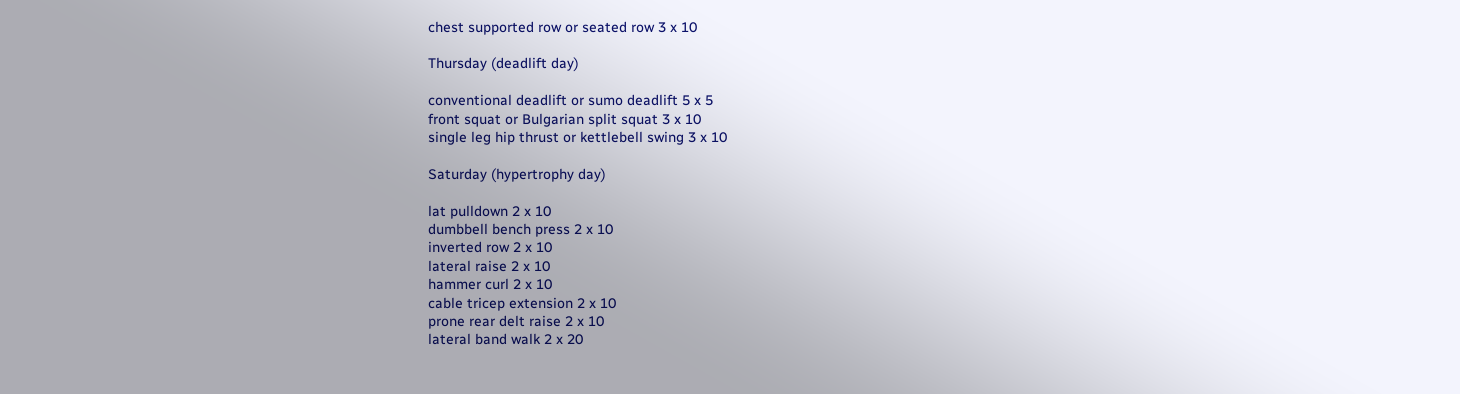chest supported row or seated row 3 x 10

Thursday (deadlift day)

conventional deadlift or sumo deadlift 5 x 5
front squat or Bulgarian split squat 3 x 10
single leg hip thrust or kettlebell swing 3 x 10

Saturday (hypertrophy day)

lat pulldown 2 x 10
dumbbell bench press 2 x 10
inverted row 2 x 10
lateral raise 2 x 10
hammer curl 2 x 10
cable tricep extension 2 x 10
prone rear delt raise 2 x 10
lateral band walk 2 x 20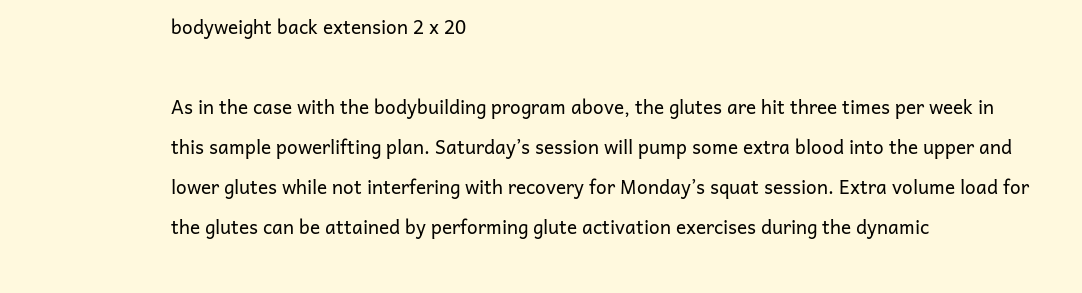bodyweight back extension 2 x 20

As in the case with the bodybuilding program above, the glutes are hit three times per week in this sample powerlifting plan. Saturday’s session will pump some extra blood into the upper and lower glutes while not interfering with recovery for Monday’s squat session. Extra volume load for the glutes can be attained by performing glute activation exercises during the dynamic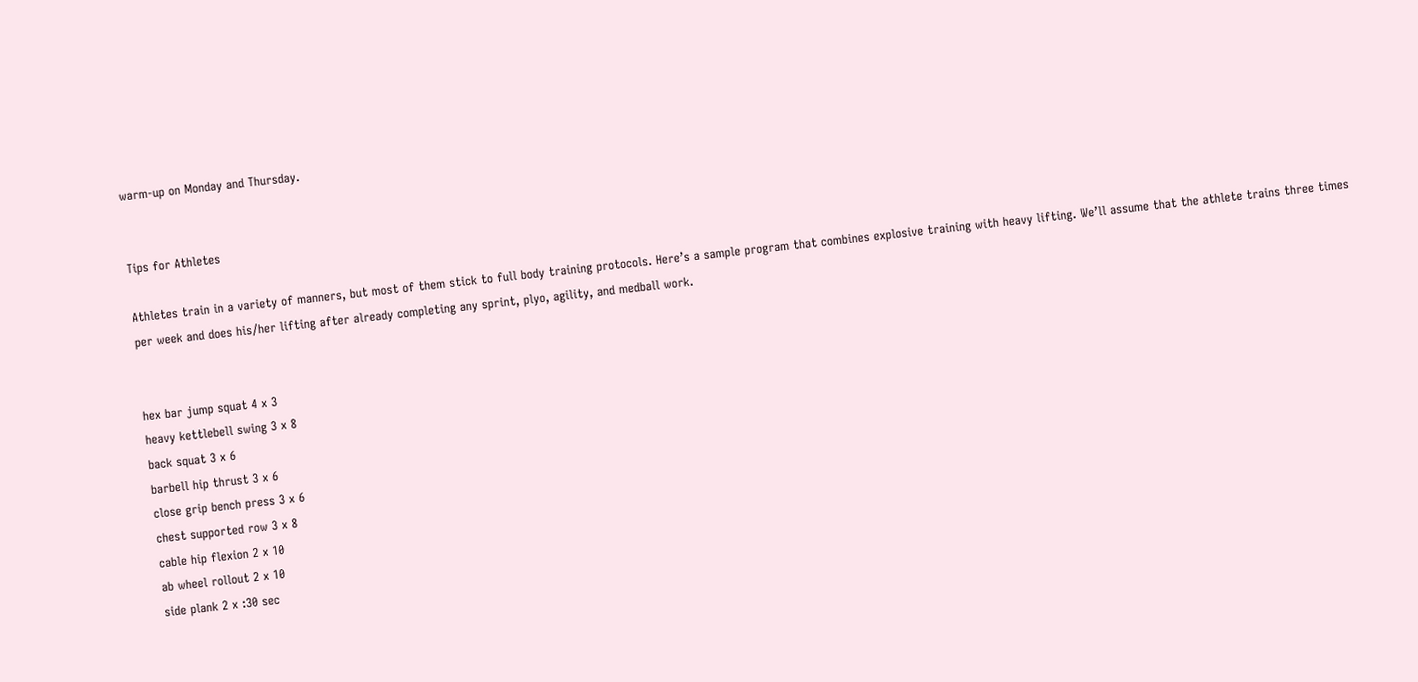warm-up on Monday and Thursday.


Tips for Athletes

Athletes train in a variety of manners, but most of them stick to full body training protocols. Here’s a sample program that combines explosive training with heavy lifting. We’ll assume that the athlete trains three times per week and does his/her lifting after already completing any sprint, plyo, agility, and medball work.


hex bar jump squat 4 x 3
heavy kettlebell swing 3 x 8
back squat 3 x 6
barbell hip thrust 3 x 6
close grip bench press 3 x 6
chest supported row 3 x 8
cable hip flexion 2 x 10
ab wheel rollout 2 x 10
side plank 2 x :30 sec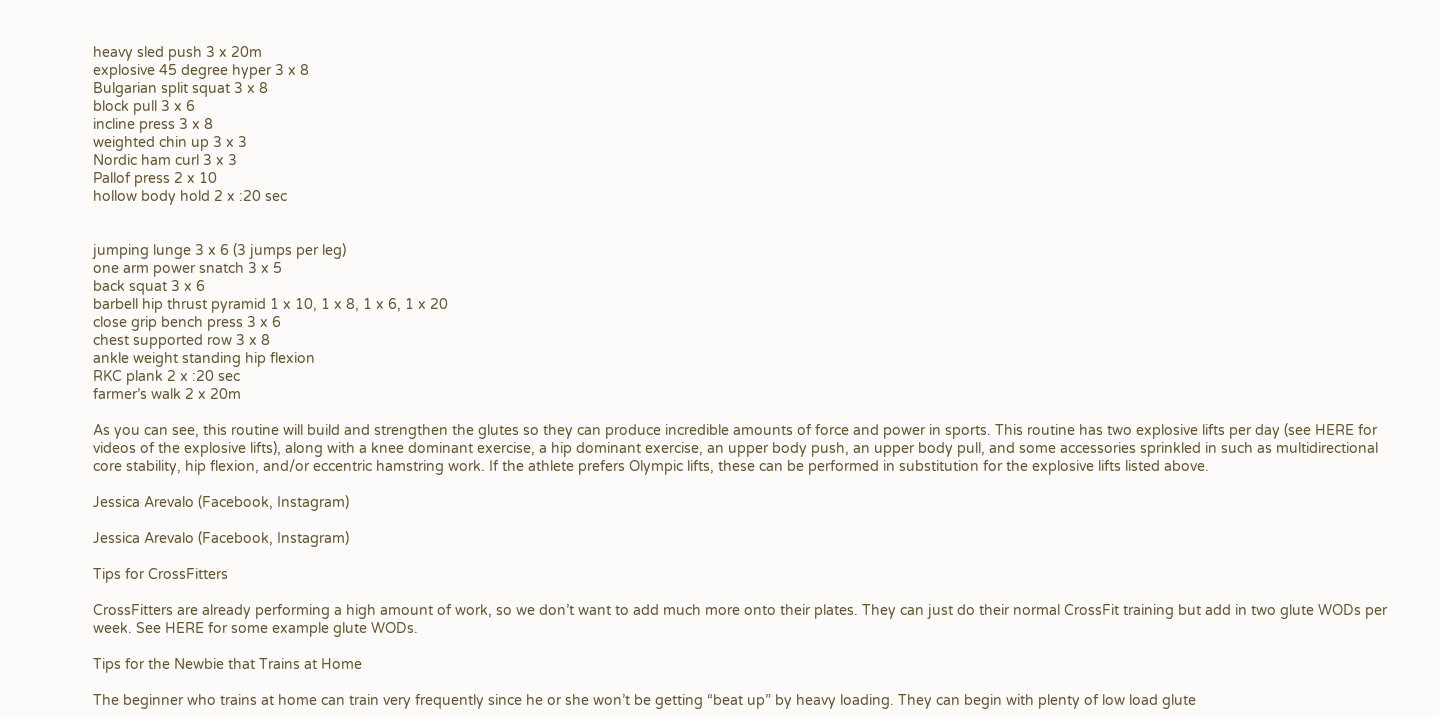heavy sled push 3 x 20m
explosive 45 degree hyper 3 x 8
Bulgarian split squat 3 x 8
block pull 3 x 6
incline press 3 x 8
weighted chin up 3 x 3
Nordic ham curl 3 x 3
Pallof press 2 x 10
hollow body hold 2 x :20 sec


jumping lunge 3 x 6 (3 jumps per leg)
one arm power snatch 3 x 5
back squat 3 x 6
barbell hip thrust pyramid 1 x 10, 1 x 8, 1 x 6, 1 x 20
close grip bench press 3 x 6
chest supported row 3 x 8
ankle weight standing hip flexion
RKC plank 2 x :20 sec
farmer’s walk 2 x 20m

As you can see, this routine will build and strengthen the glutes so they can produce incredible amounts of force and power in sports. This routine has two explosive lifts per day (see HERE for videos of the explosive lifts), along with a knee dominant exercise, a hip dominant exercise, an upper body push, an upper body pull, and some accessories sprinkled in such as multidirectional core stability, hip flexion, and/or eccentric hamstring work. If the athlete prefers Olympic lifts, these can be performed in substitution for the explosive lifts listed above.

Jessica Arevalo (Facebook, Instagram)

Jessica Arevalo (Facebook, Instagram)

Tips for CrossFitters

CrossFitters are already performing a high amount of work, so we don’t want to add much more onto their plates. They can just do their normal CrossFit training but add in two glute WODs per week. See HERE for some example glute WODs.

Tips for the Newbie that Trains at Home

The beginner who trains at home can train very frequently since he or she won’t be getting “beat up” by heavy loading. They can begin with plenty of low load glute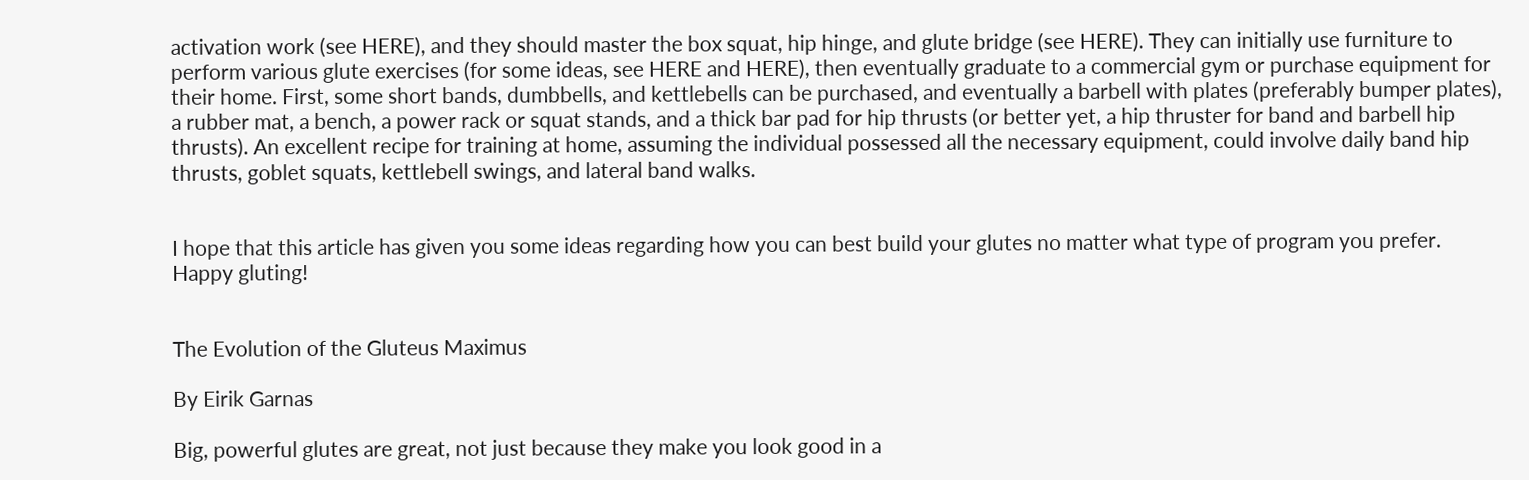activation work (see HERE), and they should master the box squat, hip hinge, and glute bridge (see HERE). They can initially use furniture to perform various glute exercises (for some ideas, see HERE and HERE), then eventually graduate to a commercial gym or purchase equipment for their home. First, some short bands, dumbbells, and kettlebells can be purchased, and eventually a barbell with plates (preferably bumper plates), a rubber mat, a bench, a power rack or squat stands, and a thick bar pad for hip thrusts (or better yet, a hip thruster for band and barbell hip thrusts). An excellent recipe for training at home, assuming the individual possessed all the necessary equipment, could involve daily band hip thrusts, goblet squats, kettlebell swings, and lateral band walks.


I hope that this article has given you some ideas regarding how you can best build your glutes no matter what type of program you prefer. Happy gluting!


The Evolution of the Gluteus Maximus

By Eirik Garnas

Big, powerful glutes are great, not just because they make you look good in a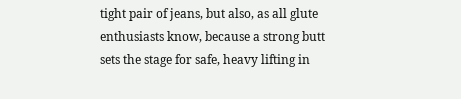tight pair of jeans, but also, as all glute enthusiasts know, because a strong butt sets the stage for safe, heavy lifting in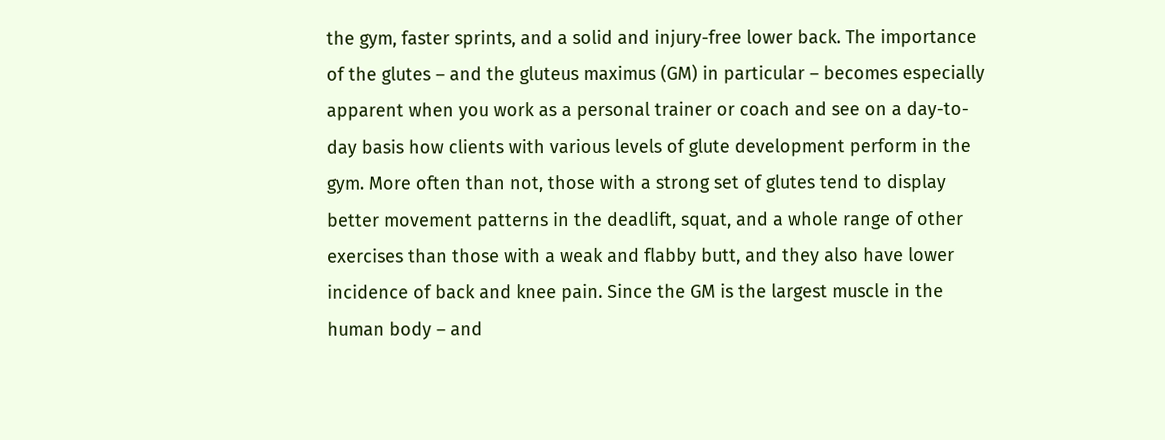the gym, faster sprints, and a solid and injury-free lower back. The importance of the glutes – and the gluteus maximus (GM) in particular – becomes especially apparent when you work as a personal trainer or coach and see on a day-to-day basis how clients with various levels of glute development perform in the gym. More often than not, those with a strong set of glutes tend to display better movement patterns in the deadlift, squat, and a whole range of other exercises than those with a weak and flabby butt, and they also have lower incidence of back and knee pain. Since the GM is the largest muscle in the human body – and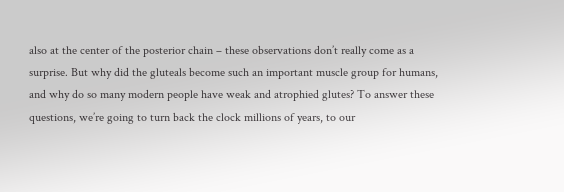also at the center of the posterior chain – these observations don’t really come as a surprise. But why did the gluteals become such an important muscle group for humans, and why do so many modern people have weak and atrophied glutes? To answer these questions, we’re going to turn back the clock millions of years, to our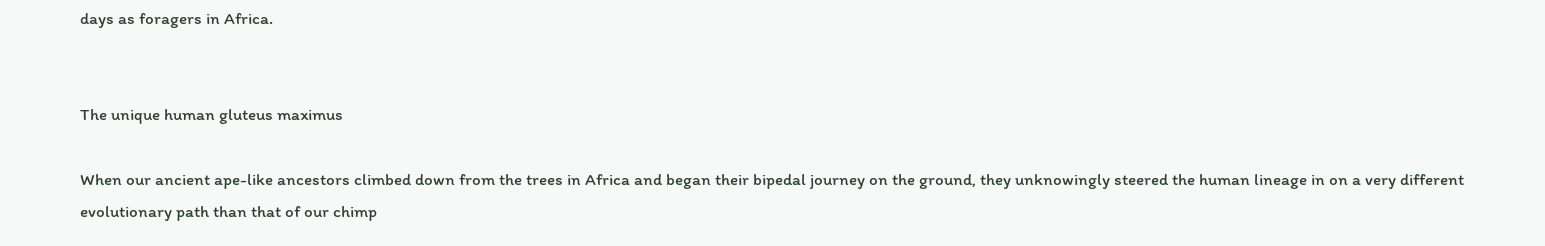days as foragers in Africa.


The unique human gluteus maximus

When our ancient ape-like ancestors climbed down from the trees in Africa and began their bipedal journey on the ground, they unknowingly steered the human lineage in on a very different evolutionary path than that of our chimp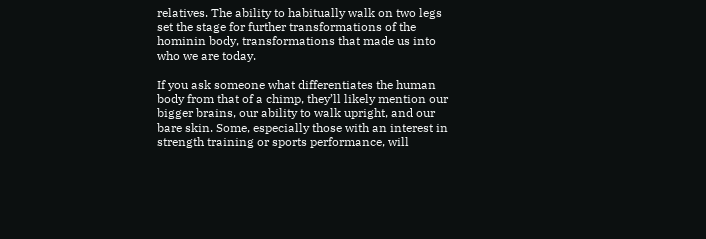relatives. The ability to habitually walk on two legs set the stage for further transformations of the hominin body, transformations that made us into who we are today.

If you ask someone what differentiates the human body from that of a chimp, they’ll likely mention our bigger brains, our ability to walk upright, and our bare skin. Some, especially those with an interest in strength training or sports performance, will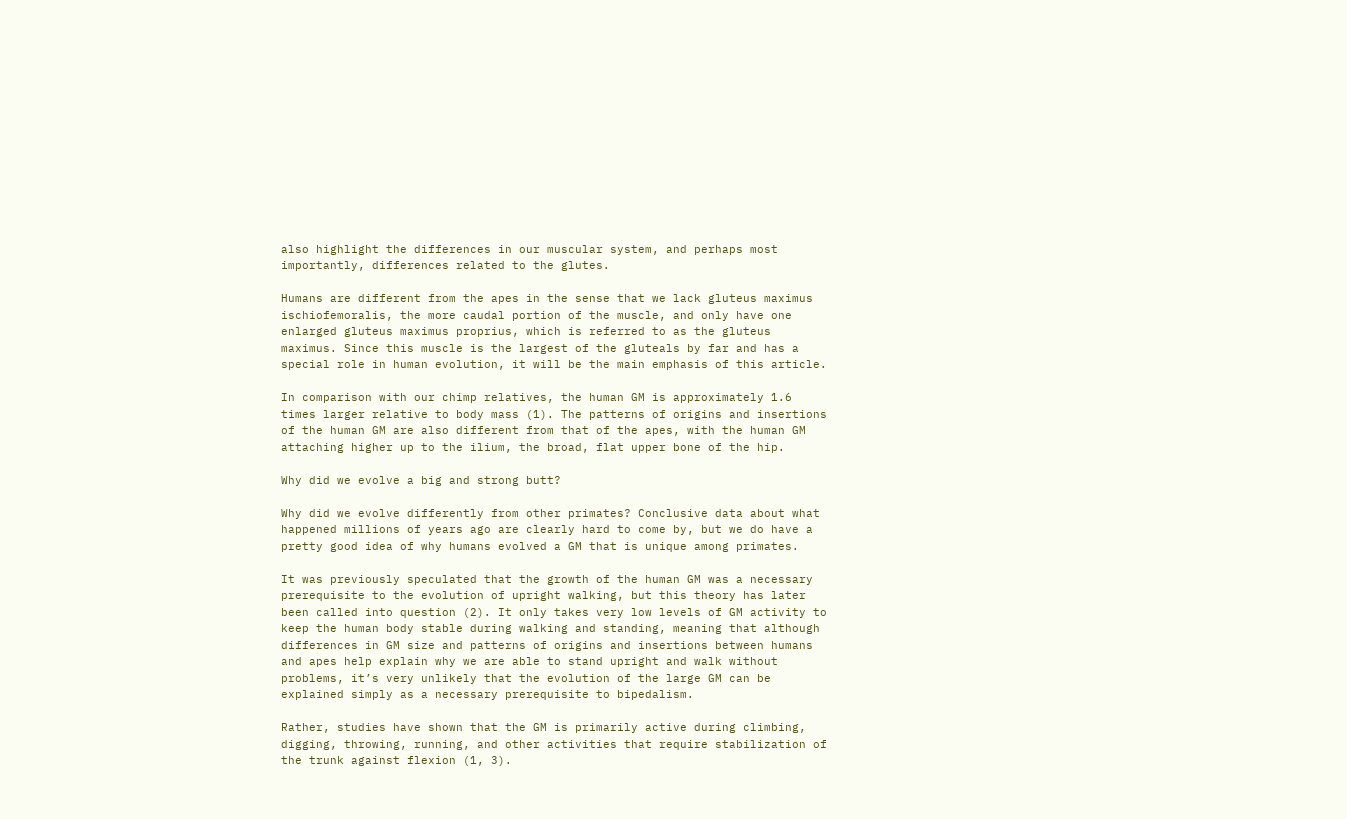also highlight the differences in our muscular system, and perhaps most importantly, differences related to the glutes.

Humans are different from the apes in the sense that we lack gluteus maximus ischiofemoralis, the more caudal portion of the muscle, and only have one enlarged gluteus maximus proprius, which is referred to as the gluteus maximus. Since this muscle is the largest of the gluteals by far and has a special role in human evolution, it will be the main emphasis of this article.

In comparison with our chimp relatives, the human GM is approximately 1.6 times larger relative to body mass (1). The patterns of origins and insertions of the human GM are also different from that of the apes, with the human GM attaching higher up to the ilium, the broad, flat upper bone of the hip.

Why did we evolve a big and strong butt?

Why did we evolve differently from other primates? Conclusive data about what happened millions of years ago are clearly hard to come by, but we do have a pretty good idea of why humans evolved a GM that is unique among primates.

It was previously speculated that the growth of the human GM was a necessary prerequisite to the evolution of upright walking, but this theory has later been called into question (2). It only takes very low levels of GM activity to keep the human body stable during walking and standing, meaning that although differences in GM size and patterns of origins and insertions between humans and apes help explain why we are able to stand upright and walk without problems, it’s very unlikely that the evolution of the large GM can be explained simply as a necessary prerequisite to bipedalism.

Rather, studies have shown that the GM is primarily active during climbing, digging, throwing, running, and other activities that require stabilization of the trunk against flexion (1, 3).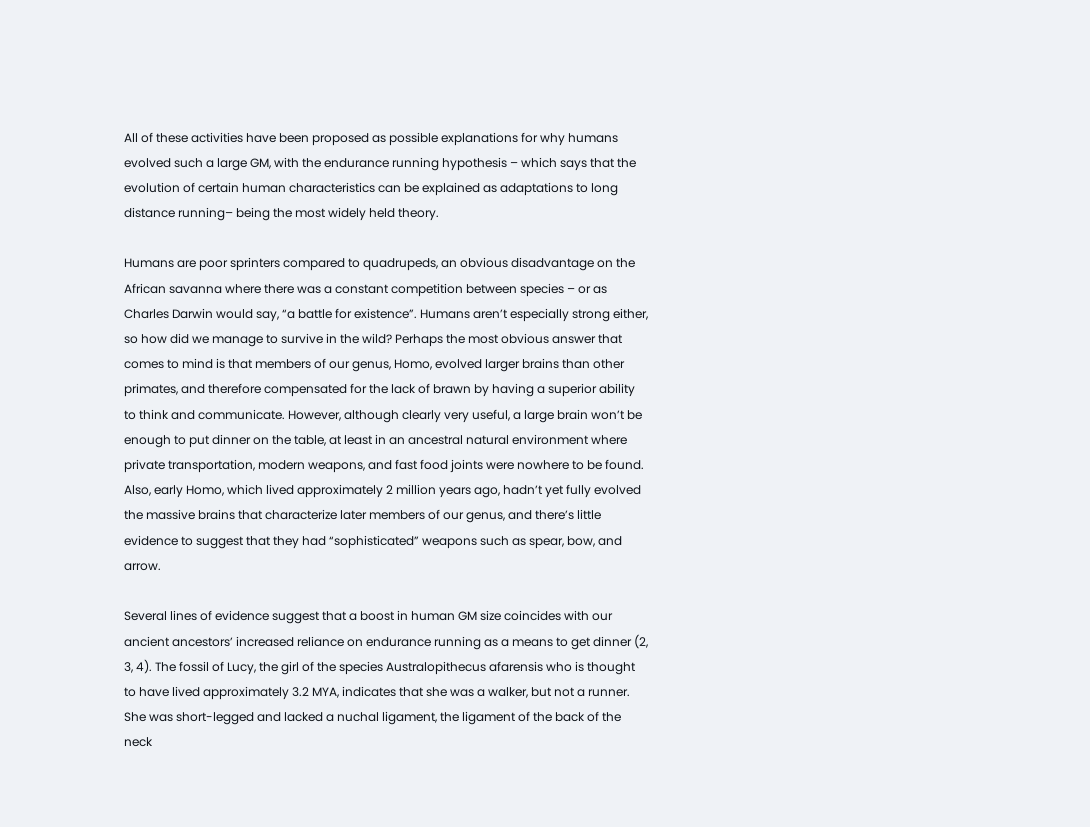All of these activities have been proposed as possible explanations for why humans evolved such a large GM, with the endurance running hypothesis – which says that the evolution of certain human characteristics can be explained as adaptations to long distance running– being the most widely held theory.

Humans are poor sprinters compared to quadrupeds, an obvious disadvantage on the African savanna where there was a constant competition between species – or as Charles Darwin would say, “a battle for existence”. Humans aren’t especially strong either, so how did we manage to survive in the wild? Perhaps the most obvious answer that comes to mind is that members of our genus, Homo, evolved larger brains than other primates, and therefore compensated for the lack of brawn by having a superior ability to think and communicate. However, although clearly very useful, a large brain won’t be enough to put dinner on the table, at least in an ancestral natural environment where private transportation, modern weapons, and fast food joints were nowhere to be found. Also, early Homo, which lived approximately 2 million years ago, hadn’t yet fully evolved the massive brains that characterize later members of our genus, and there’s little evidence to suggest that they had “sophisticated” weapons such as spear, bow, and arrow.

Several lines of evidence suggest that a boost in human GM size coincides with our ancient ancestors’ increased reliance on endurance running as a means to get dinner (2, 3, 4). The fossil of Lucy, the girl of the species Australopithecus afarensis who is thought to have lived approximately 3.2 MYA, indicates that she was a walker, but not a runner. She was short-legged and lacked a nuchal ligament, the ligament of the back of the neck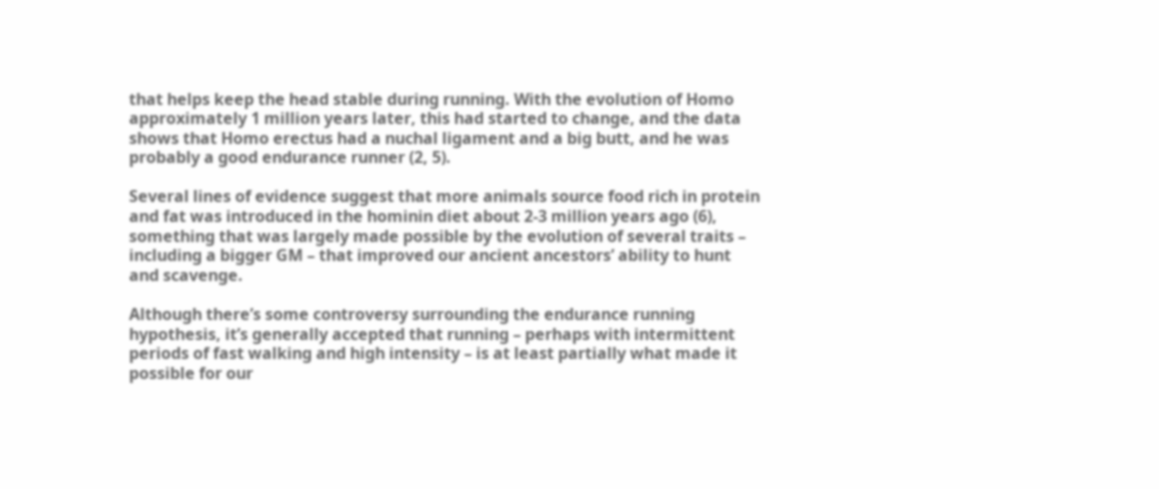that helps keep the head stable during running. With the evolution of Homo approximately 1 million years later, this had started to change, and the data shows that Homo erectus had a nuchal ligament and a big butt, and he was probably a good endurance runner (2, 5).

Several lines of evidence suggest that more animals source food rich in protein and fat was introduced in the hominin diet about 2-3 million years ago (6), something that was largely made possible by the evolution of several traits – including a bigger GM – that improved our ancient ancestors’ ability to hunt and scavenge.

Although there’s some controversy surrounding the endurance running hypothesis, it’s generally accepted that running – perhaps with intermittent periods of fast walking and high intensity – is at least partially what made it possible for our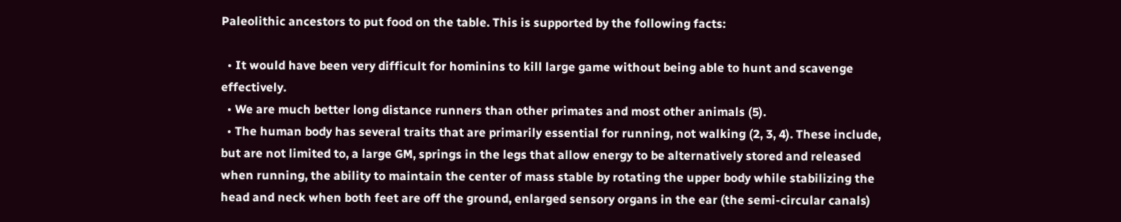Paleolithic ancestors to put food on the table. This is supported by the following facts:

  • It would have been very difficult for hominins to kill large game without being able to hunt and scavenge effectively.
  • We are much better long distance runners than other primates and most other animals (5).
  • The human body has several traits that are primarily essential for running, not walking (2, 3, 4). These include, but are not limited to, a large GM, springs in the legs that allow energy to be alternatively stored and released when running, the ability to maintain the center of mass stable by rotating the upper body while stabilizing the head and neck when both feet are off the ground, enlarged sensory organs in the ear (the semi-circular canals)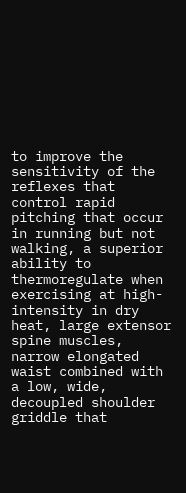to improve the sensitivity of the reflexes that control rapid pitching that occur in running but not walking, a superior ability to thermoregulate when exercising at high-intensity in dry heat, large extensor spine muscles, narrow elongated waist combined with a low, wide, decoupled shoulder griddle that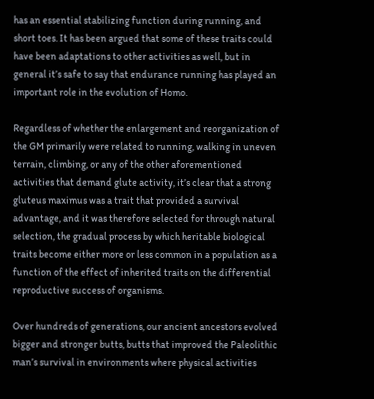has an essential stabilizing function during running, and short toes. It has been argued that some of these traits could have been adaptations to other activities as well, but in general it’s safe to say that endurance running has played an important role in the evolution of Homo.

Regardless of whether the enlargement and reorganization of the GM primarily were related to running, walking in uneven terrain, climbing, or any of the other aforementioned activities that demand glute activity, it’s clear that a strong gluteus maximus was a trait that provided a survival advantage, and it was therefore selected for through natural selection, the gradual process by which heritable biological traits become either more or less common in a population as a function of the effect of inherited traits on the differential reproductive success of organisms.

Over hundreds of generations, our ancient ancestors evolved bigger and stronger butts, butts that improved the Paleolithic man’s survival in environments where physical activities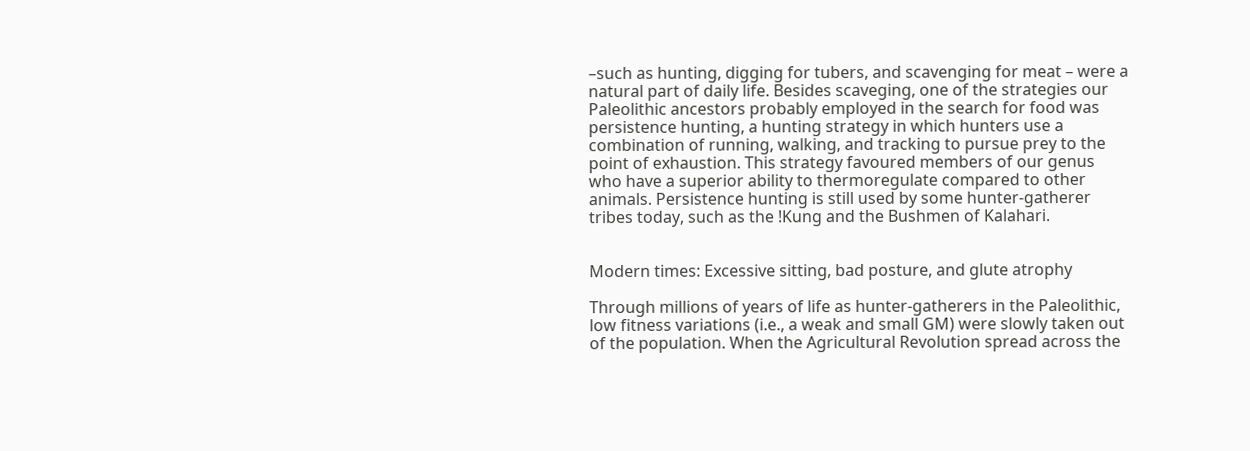–such as hunting, digging for tubers, and scavenging for meat – were a natural part of daily life. Besides scaveging, one of the strategies our Paleolithic ancestors probably employed in the search for food was persistence hunting, a hunting strategy in which hunters use a combination of running, walking, and tracking to pursue prey to the point of exhaustion. This strategy favoured members of our genus who have a superior ability to thermoregulate compared to other animals. Persistence hunting is still used by some hunter-gatherer tribes today, such as the !Kung and the Bushmen of Kalahari.


Modern times: Excessive sitting, bad posture, and glute atrophy

Through millions of years of life as hunter-gatherers in the Paleolithic, low fitness variations (i.e., a weak and small GM) were slowly taken out of the population. When the Agricultural Revolution spread across the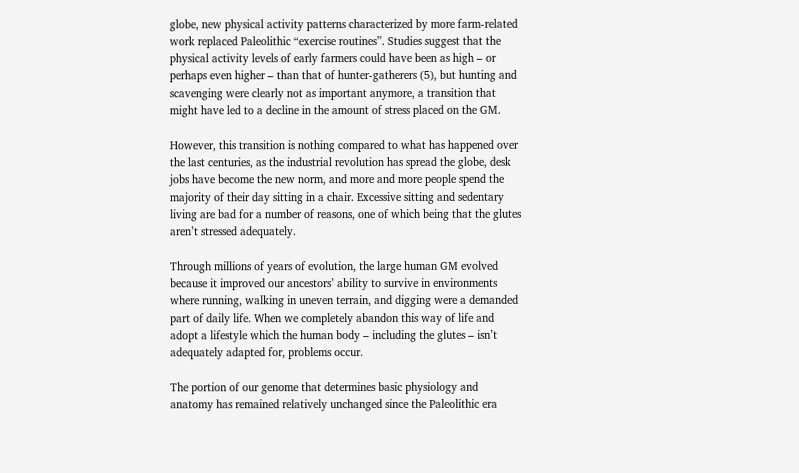globe, new physical activity patterns characterized by more farm-related work replaced Paleolithic “exercise routines”. Studies suggest that the physical activity levels of early farmers could have been as high – or perhaps even higher – than that of hunter-gatherers (5), but hunting and scavenging were clearly not as important anymore, a transition that might have led to a decline in the amount of stress placed on the GM.

However, this transition is nothing compared to what has happened over the last centuries, as the industrial revolution has spread the globe, desk jobs have become the new norm, and more and more people spend the majority of their day sitting in a chair. Excessive sitting and sedentary living are bad for a number of reasons, one of which being that the glutes aren’t stressed adequately.

Through millions of years of evolution, the large human GM evolved because it improved our ancestors’ ability to survive in environments where running, walking in uneven terrain, and digging were a demanded part of daily life. When we completely abandon this way of life and adopt a lifestyle which the human body – including the glutes – isn’t adequately adapted for, problems occur.

The portion of our genome that determines basic physiology and anatomy has remained relatively unchanged since the Paleolithic era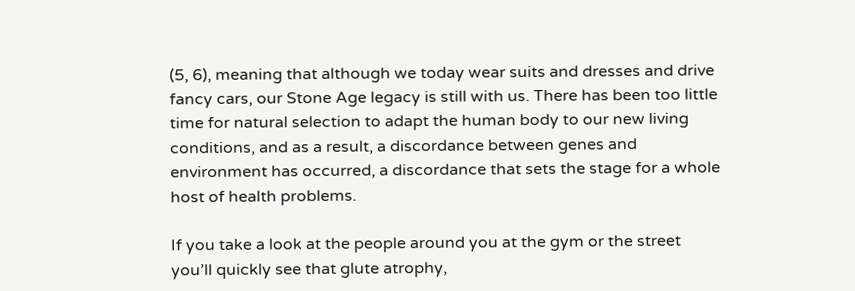(5, 6), meaning that although we today wear suits and dresses and drive fancy cars, our Stone Age legacy is still with us. There has been too little time for natural selection to adapt the human body to our new living conditions, and as a result, a discordance between genes and environment has occurred, a discordance that sets the stage for a whole host of health problems.

If you take a look at the people around you at the gym or the street you’ll quickly see that glute atrophy,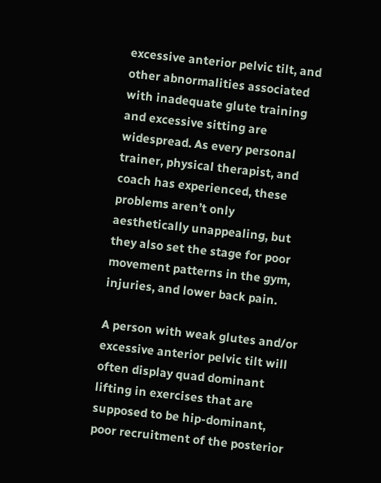excessive anterior pelvic tilt, and other abnormalities associated with inadequate glute training and excessive sitting are widespread. As every personal trainer, physical therapist, and coach has experienced, these problems aren’t only aesthetically unappealing, but they also set the stage for poor movement patterns in the gym, injuries, and lower back pain.

A person with weak glutes and/or excessive anterior pelvic tilt will often display quad dominant lifting in exercises that are supposed to be hip-dominant, poor recruitment of the posterior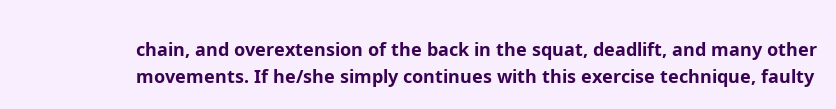chain, and overextension of the back in the squat, deadlift, and many other movements. If he/she simply continues with this exercise technique, faulty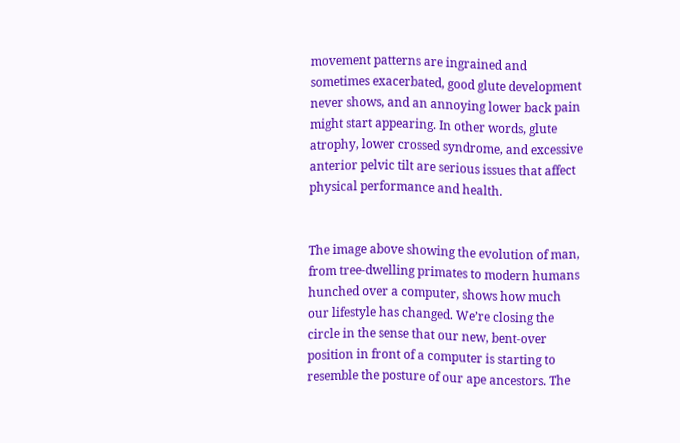movement patterns are ingrained and sometimes exacerbated, good glute development never shows, and an annoying lower back pain might start appearing. In other words, glute atrophy, lower crossed syndrome, and excessive anterior pelvic tilt are serious issues that affect physical performance and health.


The image above showing the evolution of man, from tree-dwelling primates to modern humans hunched over a computer, shows how much our lifestyle has changed. We’re closing the circle in the sense that our new, bent-over position in front of a computer is starting to resemble the posture of our ape ancestors. The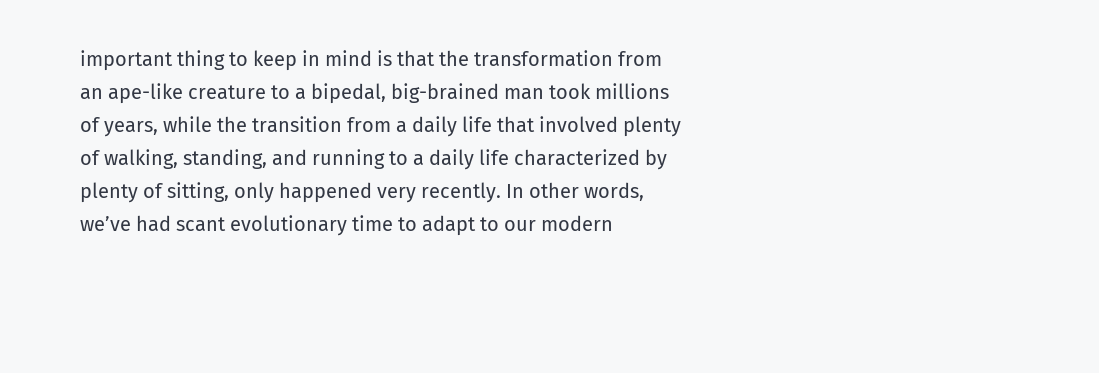important thing to keep in mind is that the transformation from an ape-like creature to a bipedal, big-brained man took millions of years, while the transition from a daily life that involved plenty of walking, standing, and running to a daily life characterized by plenty of sitting, only happened very recently. In other words, we’ve had scant evolutionary time to adapt to our modern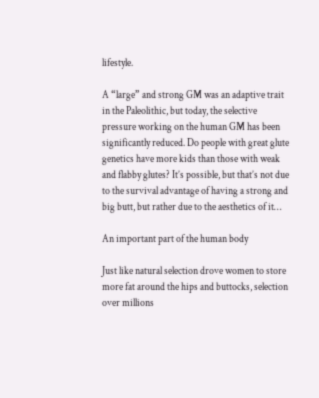lifestyle.

A “large” and strong GM was an adaptive trait in the Paleolithic, but today, the selective pressure working on the human GM has been significantly reduced. Do people with great glute genetics have more kids than those with weak and flabby glutes? It’s possible, but that’s not due to the survival advantage of having a strong and big butt, but rather due to the aesthetics of it…

An important part of the human body

Just like natural selection drove women to store more fat around the hips and buttocks, selection over millions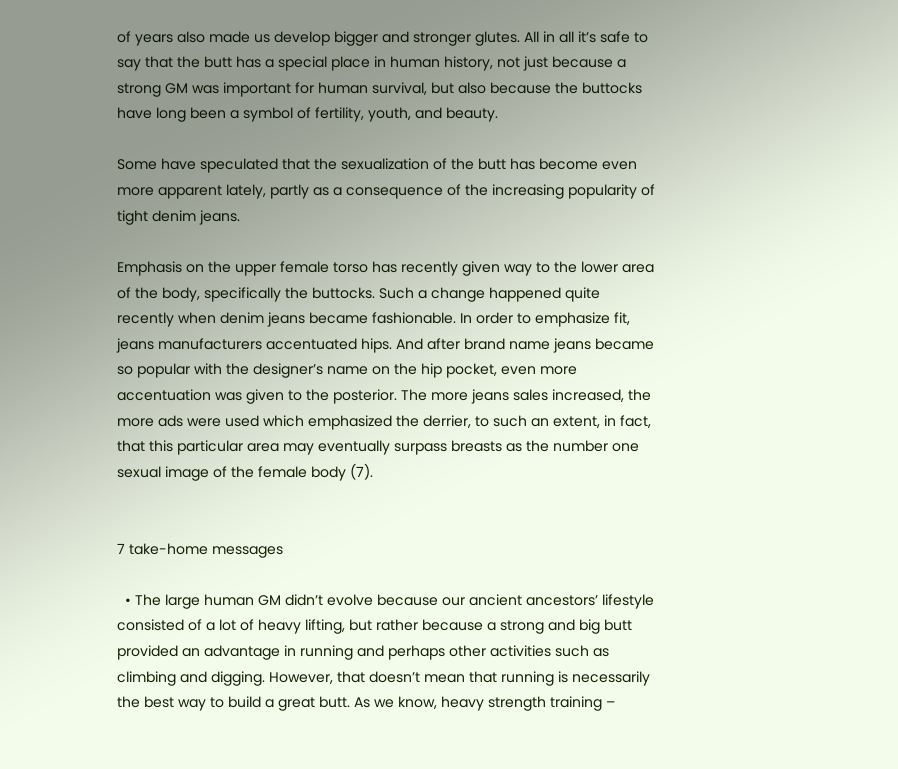of years also made us develop bigger and stronger glutes. All in all it’s safe to say that the butt has a special place in human history, not just because a strong GM was important for human survival, but also because the buttocks have long been a symbol of fertility, youth, and beauty.

Some have speculated that the sexualization of the butt has become even more apparent lately, partly as a consequence of the increasing popularity of tight denim jeans.

Emphasis on the upper female torso has recently given way to the lower area of the body, specifically the buttocks. Such a change happened quite recently when denim jeans became fashionable. In order to emphasize fit, jeans manufacturers accentuated hips. And after brand name jeans became so popular with the designer’s name on the hip pocket, even more accentuation was given to the posterior. The more jeans sales increased, the more ads were used which emphasized the derrier, to such an extent, in fact, that this particular area may eventually surpass breasts as the number one sexual image of the female body (7).


7 take-home messages

  • The large human GM didn’t evolve because our ancient ancestors’ lifestyle consisted of a lot of heavy lifting, but rather because a strong and big butt provided an advantage in running and perhaps other activities such as climbing and digging. However, that doesn’t mean that running is necessarily the best way to build a great butt. As we know, heavy strength training –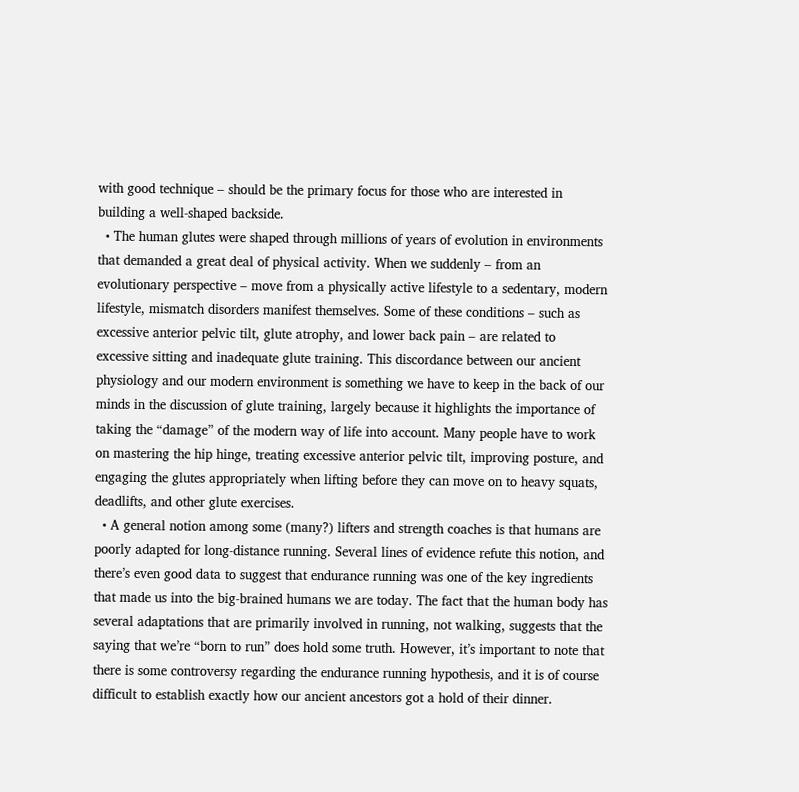with good technique – should be the primary focus for those who are interested in building a well-shaped backside.
  • The human glutes were shaped through millions of years of evolution in environments that demanded a great deal of physical activity. When we suddenly – from an evolutionary perspective – move from a physically active lifestyle to a sedentary, modern lifestyle, mismatch disorders manifest themselves. Some of these conditions – such as excessive anterior pelvic tilt, glute atrophy, and lower back pain – are related to excessive sitting and inadequate glute training. This discordance between our ancient physiology and our modern environment is something we have to keep in the back of our minds in the discussion of glute training, largely because it highlights the importance of taking the “damage” of the modern way of life into account. Many people have to work on mastering the hip hinge, treating excessive anterior pelvic tilt, improving posture, and engaging the glutes appropriately when lifting before they can move on to heavy squats, deadlifts, and other glute exercises.
  • A general notion among some (many?) lifters and strength coaches is that humans are poorly adapted for long-distance running. Several lines of evidence refute this notion, and there’s even good data to suggest that endurance running was one of the key ingredients that made us into the big-brained humans we are today. The fact that the human body has several adaptations that are primarily involved in running, not walking, suggests that the saying that we’re “born to run” does hold some truth. However, it’s important to note that there is some controversy regarding the endurance running hypothesis, and it is of course difficult to establish exactly how our ancient ancestors got a hold of their dinner.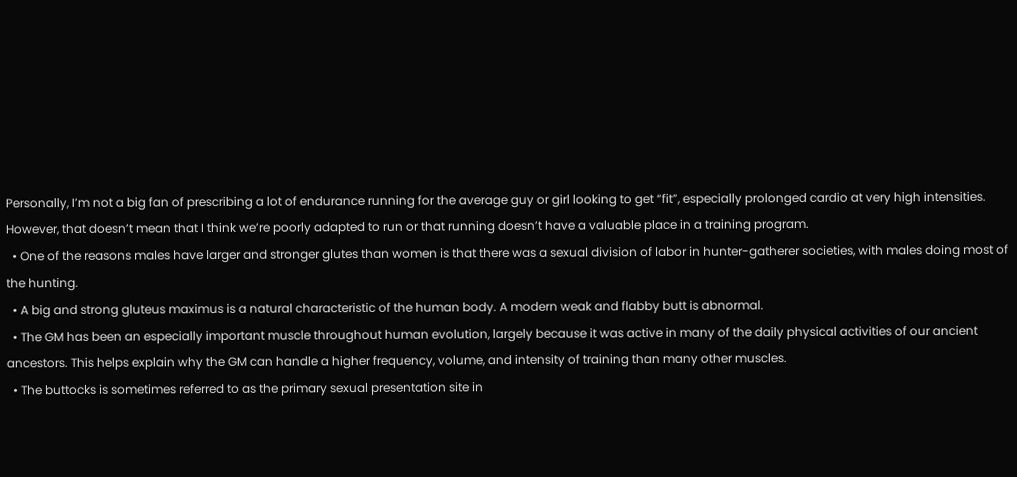Personally, I’m not a big fan of prescribing a lot of endurance running for the average guy or girl looking to get “fit”, especially prolonged cardio at very high intensities. However, that doesn’t mean that I think we’re poorly adapted to run or that running doesn’t have a valuable place in a training program.
  • One of the reasons males have larger and stronger glutes than women is that there was a sexual division of labor in hunter-gatherer societies, with males doing most of the hunting.
  • A big and strong gluteus maximus is a natural characteristic of the human body. A modern weak and flabby butt is abnormal.
  • The GM has been an especially important muscle throughout human evolution, largely because it was active in many of the daily physical activities of our ancient ancestors. This helps explain why the GM can handle a higher frequency, volume, and intensity of training than many other muscles.
  • The buttocks is sometimes referred to as the primary sexual presentation site in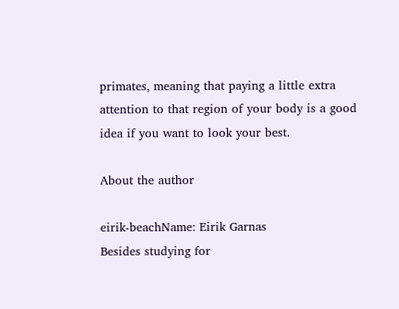primates, meaning that paying a little extra attention to that region of your body is a good idea if you want to look your best.

About the author

eirik-beachName: Eirik Garnas
Besides studying for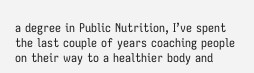a degree in Public Nutrition, I’ve spent the last couple of years coaching people on their way to a healthier body and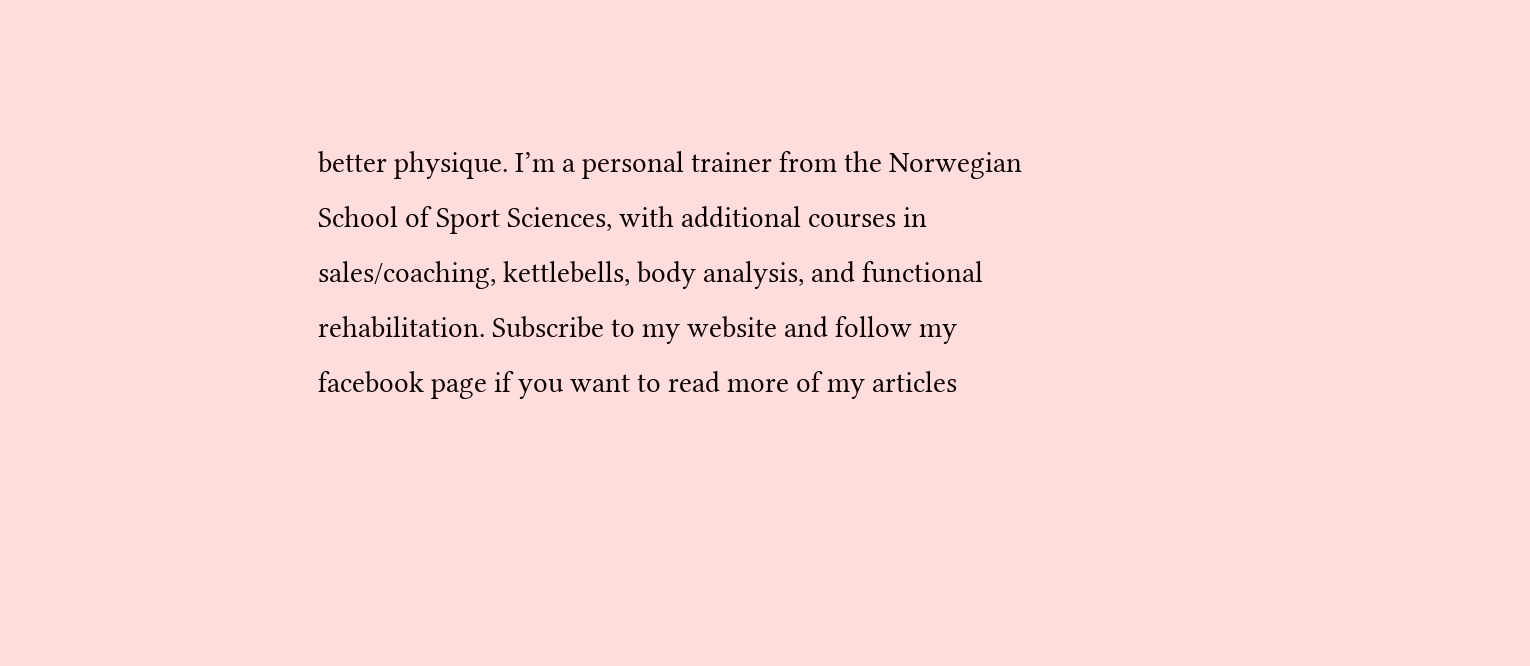better physique. I’m a personal trainer from the Norwegian School of Sport Sciences, with additional courses in sales/coaching, kettlebells, body analysis, and functional rehabilitation. Subscribe to my website and follow my facebook page if you want to read more of my articles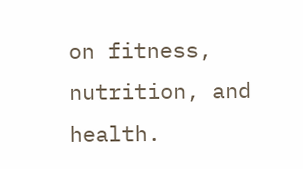on fitness, nutrition, and health.